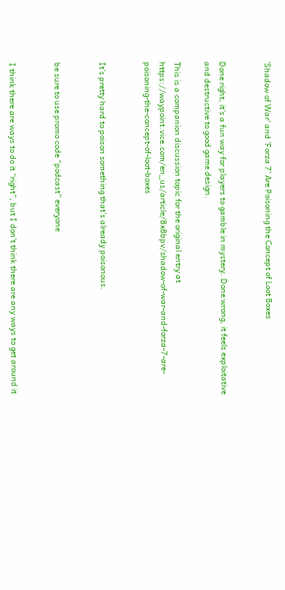'Shadow of War' and 'Forza 7' Are Poisoning the Concept of Loot Boxes


Done right, it's a fun way for players to gamble in mystery. Done wrong, it feels exploitative and destructive to good game design.

This is a companion discussion topic for the original entry at https://waypoint.vice.com/en_us/article/8x8bpv/shadow-of-war-and-forza-7-are-poisoning-the-concept-of-loot-boxes


It’s pretty hard to poison something that’s already poisonous.


be sure to use promo code “podcast” everyone


I think there are ways to do it “right”, but I don’t think there are any ways to get around it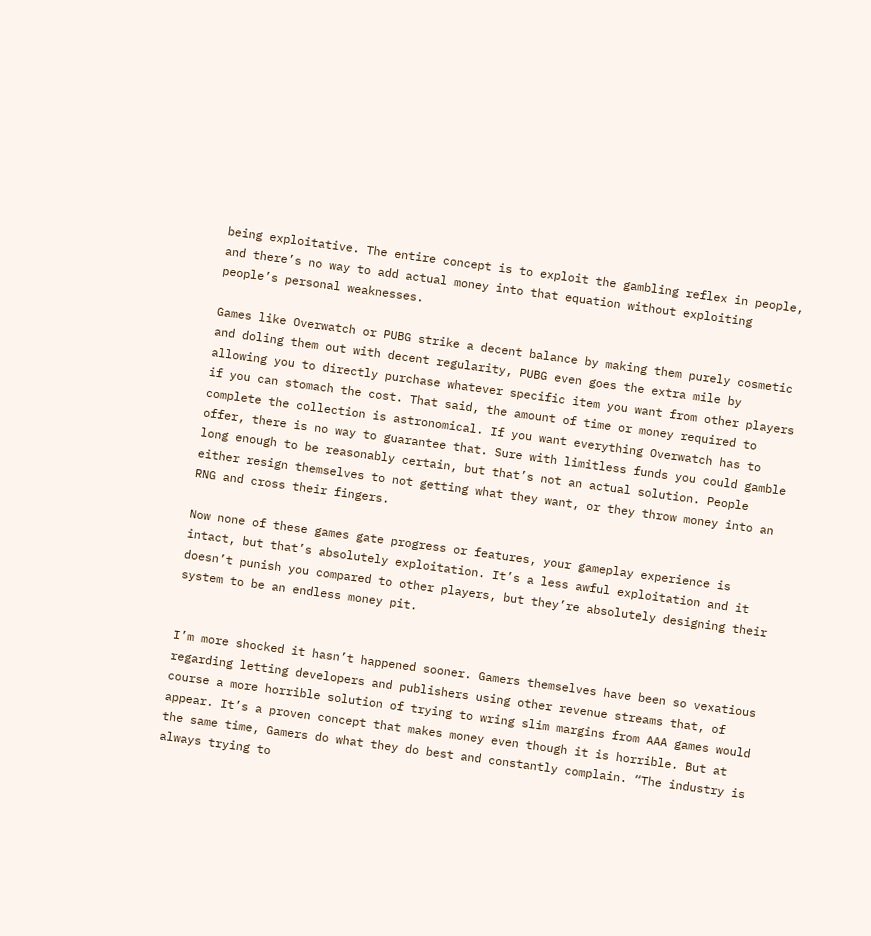being exploitative. The entire concept is to exploit the gambling reflex in people, and there’s no way to add actual money into that equation without exploiting people’s personal weaknesses.

Games like Overwatch or PUBG strike a decent balance by making them purely cosmetic and doling them out with decent regularity, PUBG even goes the extra mile by allowing you to directly purchase whatever specific item you want from other players if you can stomach the cost. That said, the amount of time or money required to complete the collection is astronomical. If you want everything Overwatch has to offer, there is no way to guarantee that. Sure with limitless funds you could gamble long enough to be reasonably certain, but that’s not an actual solution. People either resign themselves to not getting what they want, or they throw money into an RNG and cross their fingers.

Now none of these games gate progress or features, your gameplay experience is intact, but that’s absolutely exploitation. It’s a less awful exploitation and it doesn’t punish you compared to other players, but they’re absolutely designing their system to be an endless money pit.


I’m more shocked it hasn’t happened sooner. Gamers themselves have been so vexatious regarding letting developers and publishers using other revenue streams that, of course a more horrible solution of trying to wring slim margins from AAA games would appear. It’s a proven concept that makes money even though it is horrible. But at the same time, Gamers do what they do best and constantly complain. “The industry is always trying to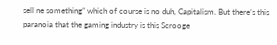sell ne something” which of course is no duh, Capitalism. But there’s this paranoia that the gaming industry is this Scrooge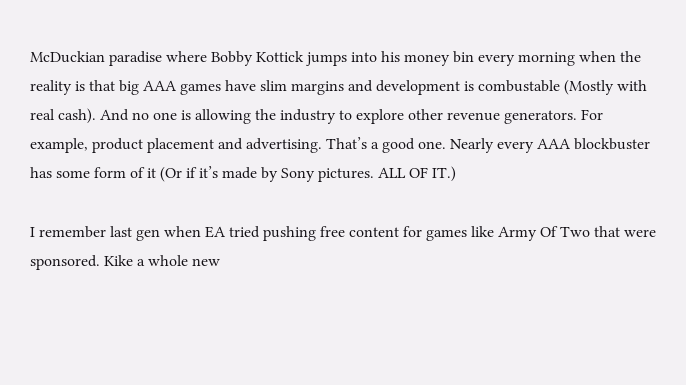McDuckian paradise where Bobby Kottick jumps into his money bin every morning when the reality is that big AAA games have slim margins and development is combustable (Mostly with real cash). And no one is allowing the industry to explore other revenue generators. For example, product placement and advertising. That’s a good one. Nearly every AAA blockbuster has some form of it (Or if it’s made by Sony pictures. ALL OF IT.)

I remember last gen when EA tried pushing free content for games like Army Of Two that were sponsored. Kike a whole new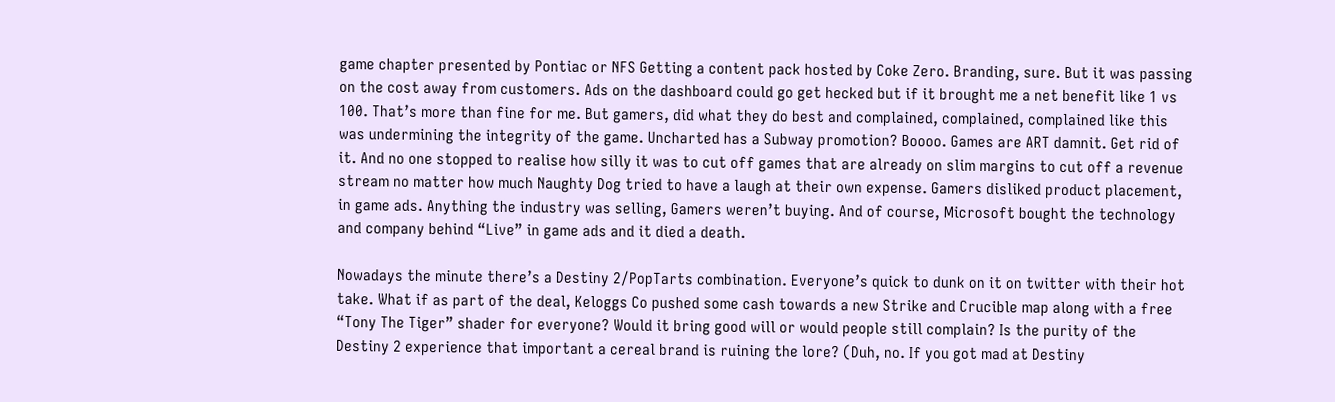game chapter presented by Pontiac or NFS Getting a content pack hosted by Coke Zero. Branding, sure. But it was passing on the cost away from customers. Ads on the dashboard could go get hecked but if it brought me a net benefit like 1 vs 100. That’s more than fine for me. But gamers, did what they do best and complained, complained, complained like this was undermining the integrity of the game. Uncharted has a Subway promotion? Boooo. Games are ART damnit. Get rid of it. And no one stopped to realise how silly it was to cut off games that are already on slim margins to cut off a revenue stream no matter how much Naughty Dog tried to have a laugh at their own expense. Gamers disliked product placement, in game ads. Anything the industry was selling, Gamers weren’t buying. And of course, Microsoft bought the technology and company behind “Live” in game ads and it died a death.

Nowadays the minute there’s a Destiny 2/PopTarts combination. Everyone’s quick to dunk on it on twitter with their hot take. What if as part of the deal, Keloggs Co pushed some cash towards a new Strike and Crucible map along with a free “Tony The Tiger” shader for everyone? Would it bring good will or would people still complain? Is the purity of the Destiny 2 experience that important a cereal brand is ruining the lore? (Duh, no. If you got mad at Destiny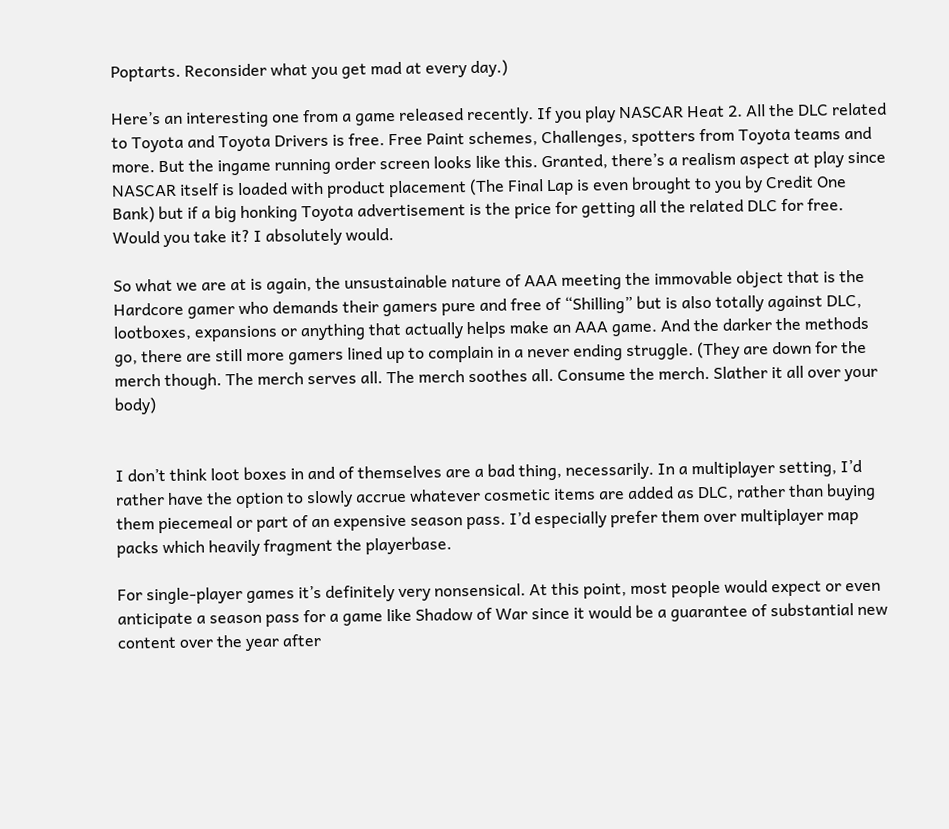Poptarts. Reconsider what you get mad at every day.)

Here’s an interesting one from a game released recently. If you play NASCAR Heat 2. All the DLC related to Toyota and Toyota Drivers is free. Free Paint schemes, Challenges, spotters from Toyota teams and more. But the ingame running order screen looks like this. Granted, there’s a realism aspect at play since NASCAR itself is loaded with product placement (The Final Lap is even brought to you by Credit One Bank) but if a big honking Toyota advertisement is the price for getting all the related DLC for free. Would you take it? I absolutely would.

So what we are at is again, the unsustainable nature of AAA meeting the immovable object that is the Hardcore gamer who demands their gamers pure and free of “Shilling” but is also totally against DLC, lootboxes, expansions or anything that actually helps make an AAA game. And the darker the methods go, there are still more gamers lined up to complain in a never ending struggle. (They are down for the merch though. The merch serves all. The merch soothes all. Consume the merch. Slather it all over your body)


I don’t think loot boxes in and of themselves are a bad thing, necessarily. In a multiplayer setting, I’d rather have the option to slowly accrue whatever cosmetic items are added as DLC, rather than buying them piecemeal or part of an expensive season pass. I’d especially prefer them over multiplayer map packs which heavily fragment the playerbase.

For single-player games it’s definitely very nonsensical. At this point, most people would expect or even anticipate a season pass for a game like Shadow of War since it would be a guarantee of substantial new content over the year after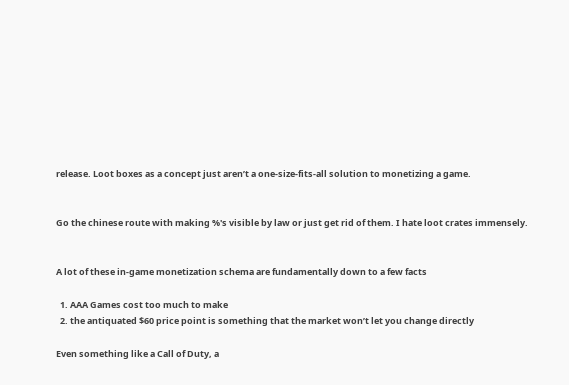release. Loot boxes as a concept just aren’t a one-size-fits-all solution to monetizing a game.


Go the chinese route with making %'s visible by law or just get rid of them. I hate loot crates immensely.


A lot of these in-game monetization schema are fundamentally down to a few facts

  1. AAA Games cost too much to make
  2. the antiquated $60 price point is something that the market won’t let you change directly

Even something like a Call of Duty, a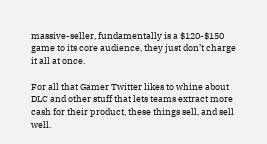massive-seller, fundamentally is a $120-$150 game to its core audience, they just don’t charge it all at once.

For all that Gamer Twitter likes to whine about DLC and other stuff that lets teams extract more cash for their product, these things sell, and sell well.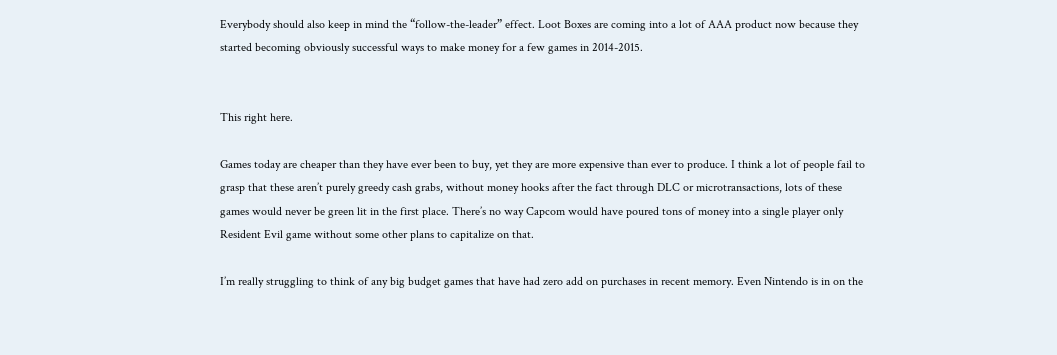Everybody should also keep in mind the “follow-the-leader” effect. Loot Boxes are coming into a lot of AAA product now because they started becoming obviously successful ways to make money for a few games in 2014-2015.


This right here.

Games today are cheaper than they have ever been to buy, yet they are more expensive than ever to produce. I think a lot of people fail to grasp that these aren’t purely greedy cash grabs, without money hooks after the fact through DLC or microtransactions, lots of these games would never be green lit in the first place. There’s no way Capcom would have poured tons of money into a single player only Resident Evil game without some other plans to capitalize on that.

I’m really struggling to think of any big budget games that have had zero add on purchases in recent memory. Even Nintendo is in on the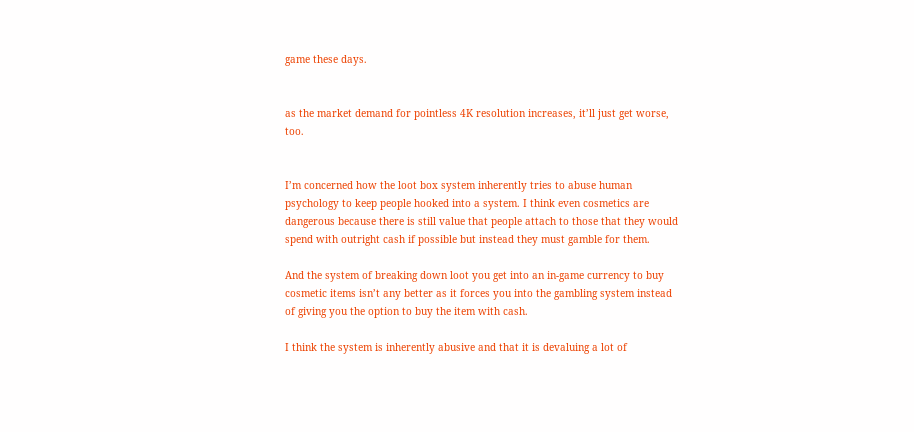game these days.


as the market demand for pointless 4K resolution increases, it’ll just get worse, too.


I’m concerned how the loot box system inherently tries to abuse human psychology to keep people hooked into a system. I think even cosmetics are dangerous because there is still value that people attach to those that they would spend with outright cash if possible but instead they must gamble for them.

And the system of breaking down loot you get into an in-game currency to buy cosmetic items isn’t any better as it forces you into the gambling system instead of giving you the option to buy the item with cash.

I think the system is inherently abusive and that it is devaluing a lot of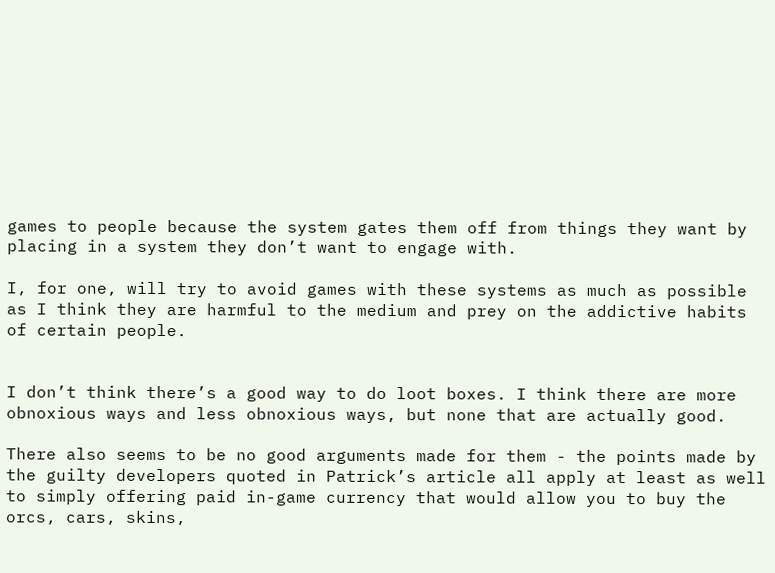games to people because the system gates them off from things they want by placing in a system they don’t want to engage with.

I, for one, will try to avoid games with these systems as much as possible as I think they are harmful to the medium and prey on the addictive habits of certain people.


I don’t think there’s a good way to do loot boxes. I think there are more obnoxious ways and less obnoxious ways, but none that are actually good.

There also seems to be no good arguments made for them - the points made by the guilty developers quoted in Patrick’s article all apply at least as well to simply offering paid in-game currency that would allow you to buy the orcs, cars, skins,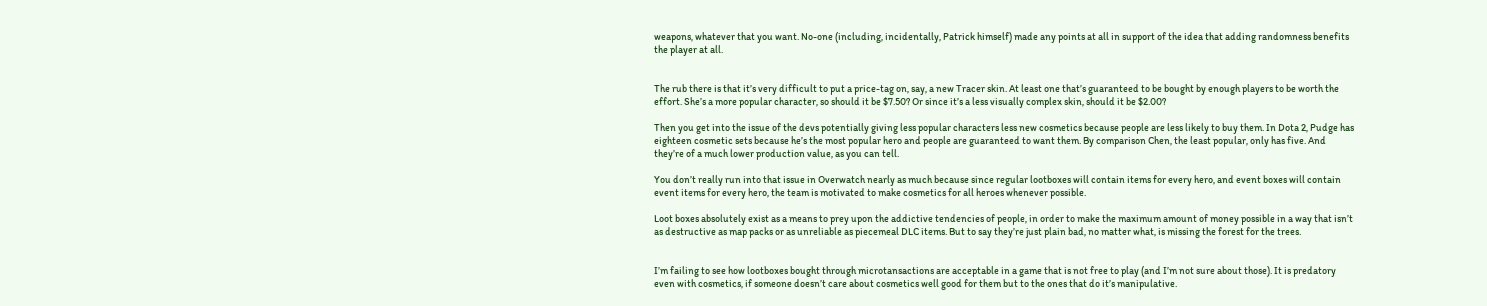weapons, whatever that you want. No-one (including, incidentally, Patrick himself) made any points at all in support of the idea that adding randomness benefits the player at all.


The rub there is that it’s very difficult to put a price-tag on, say, a new Tracer skin. At least one that’s guaranteed to be bought by enough players to be worth the effort. She’s a more popular character, so should it be $7.50? Or since it’s a less visually complex skin, should it be $2.00?

Then you get into the issue of the devs potentially giving less popular characters less new cosmetics because people are less likely to buy them. In Dota 2, Pudge has eighteen cosmetic sets because he’s the most popular hero and people are guaranteed to want them. By comparison Chen, the least popular, only has five. And they’re of a much lower production value, as you can tell.

You don’t really run into that issue in Overwatch nearly as much because since regular lootboxes will contain items for every hero, and event boxes will contain event items for every hero, the team is motivated to make cosmetics for all heroes whenever possible.

Loot boxes absolutely exist as a means to prey upon the addictive tendencies of people, in order to make the maximum amount of money possible in a way that isn’t as destructive as map packs or as unreliable as piecemeal DLC items. But to say they’re just plain bad, no matter what, is missing the forest for the trees.


I’m failing to see how lootboxes bought through microtansactions are acceptable in a game that is not free to play (and I’m not sure about those). It is predatory even with cosmetics, if someone doesn’t care about cosmetics well good for them but to the ones that do it’s manipulative.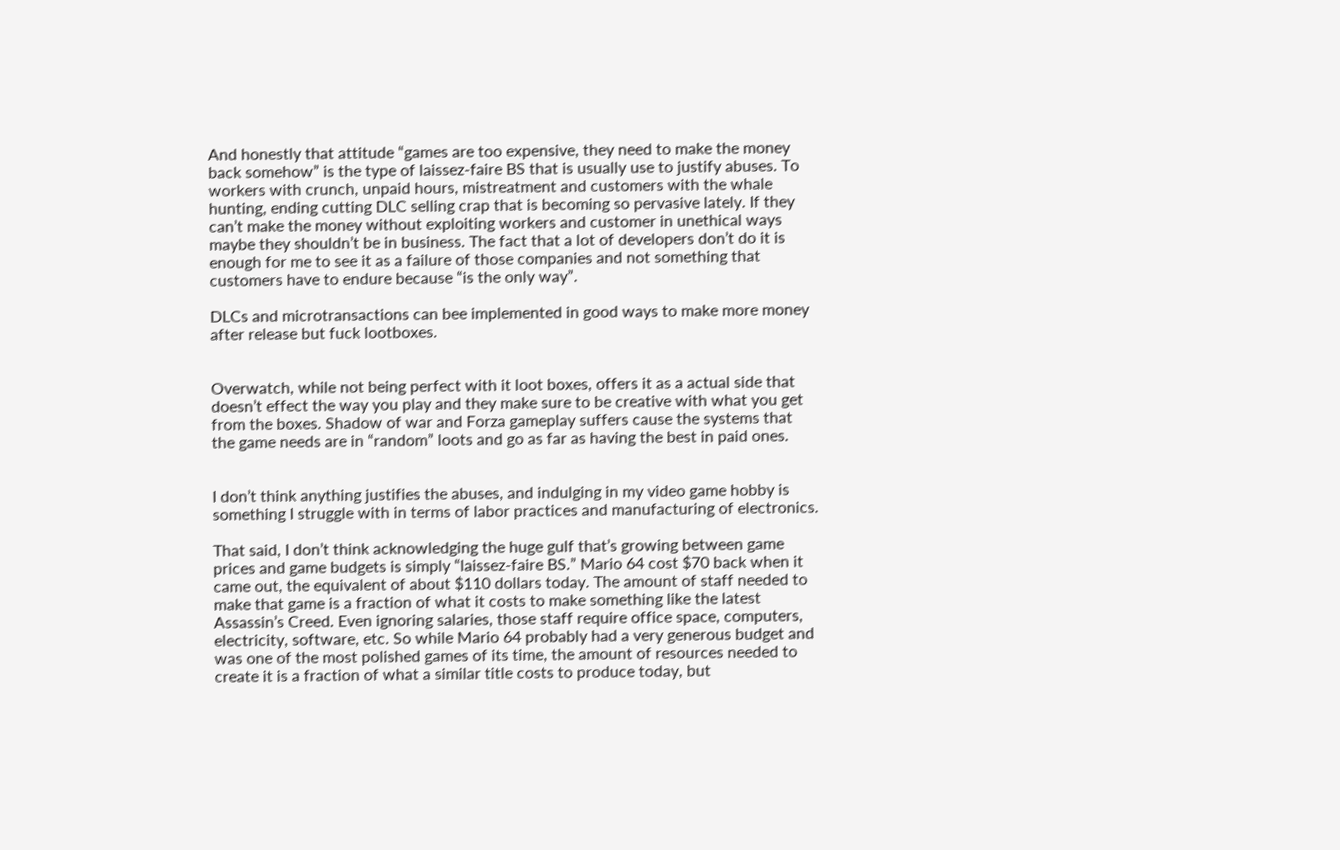And honestly that attitude “games are too expensive, they need to make the money back somehow” is the type of laissez-faire BS that is usually use to justify abuses. To workers with crunch, unpaid hours, mistreatment and customers with the whale hunting, ending cutting DLC selling crap that is becoming so pervasive lately. If they can’t make the money without exploiting workers and customer in unethical ways maybe they shouldn’t be in business. The fact that a lot of developers don’t do it is enough for me to see it as a failure of those companies and not something that customers have to endure because “is the only way”.

DLCs and microtransactions can bee implemented in good ways to make more money after release but fuck lootboxes.


Overwatch, while not being perfect with it loot boxes, offers it as a actual side that doesn’t effect the way you play and they make sure to be creative with what you get from the boxes. Shadow of war and Forza gameplay suffers cause the systems that the game needs are in “random” loots and go as far as having the best in paid ones.


I don’t think anything justifies the abuses, and indulging in my video game hobby is something I struggle with in terms of labor practices and manufacturing of electronics.

That said, I don’t think acknowledging the huge gulf that’s growing between game prices and game budgets is simply “laissez-faire BS.” Mario 64 cost $70 back when it came out, the equivalent of about $110 dollars today. The amount of staff needed to make that game is a fraction of what it costs to make something like the latest Assassin’s Creed. Even ignoring salaries, those staff require office space, computers, electricity, software, etc. So while Mario 64 probably had a very generous budget and was one of the most polished games of its time, the amount of resources needed to create it is a fraction of what a similar title costs to produce today, but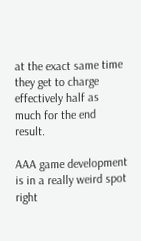at the exact same time they get to charge effectively half as much for the end result.

AAA game development is in a really weird spot right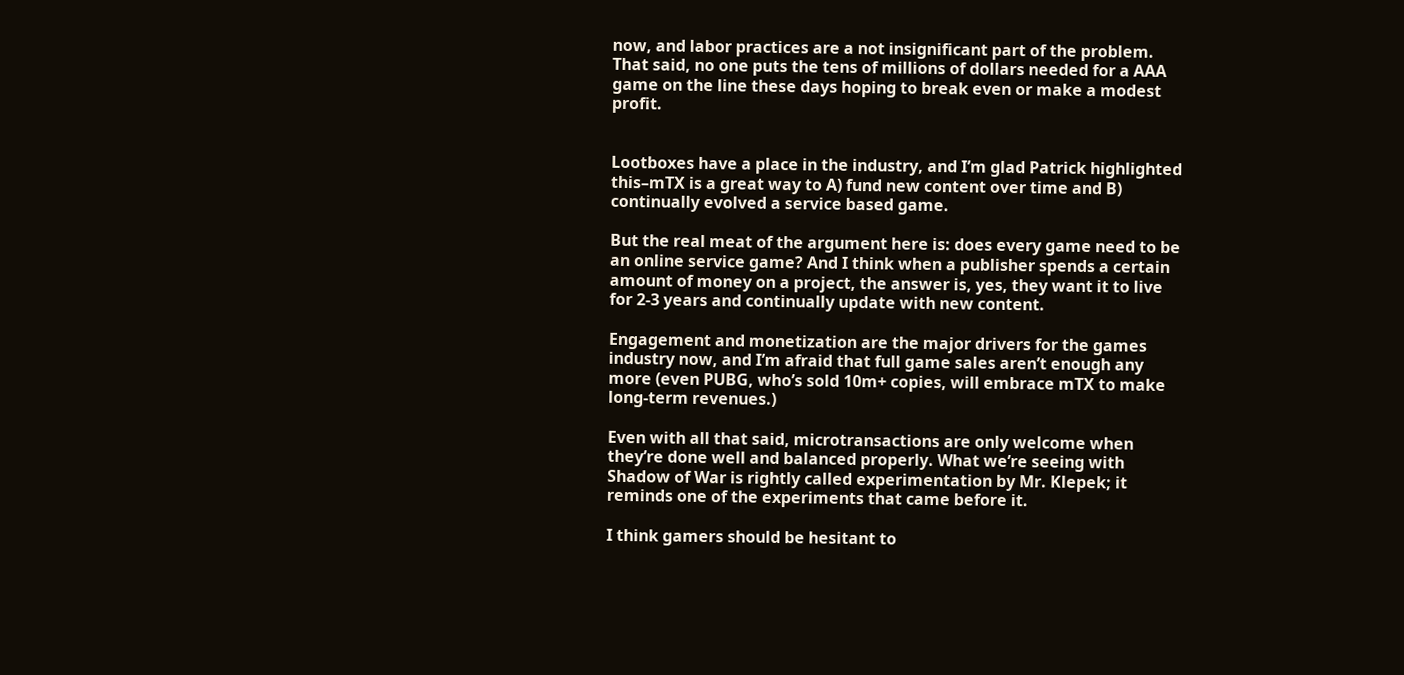now, and labor practices are a not insignificant part of the problem. That said, no one puts the tens of millions of dollars needed for a AAA game on the line these days hoping to break even or make a modest profit.


Lootboxes have a place in the industry, and I’m glad Patrick highlighted this–mTX is a great way to A) fund new content over time and B) continually evolved a service based game.

But the real meat of the argument here is: does every game need to be an online service game? And I think when a publisher spends a certain amount of money on a project, the answer is, yes, they want it to live for 2-3 years and continually update with new content.

Engagement and monetization are the major drivers for the games industry now, and I’m afraid that full game sales aren’t enough any more (even PUBG, who’s sold 10m+ copies, will embrace mTX to make long-term revenues.)

Even with all that said, microtransactions are only welcome when they’re done well and balanced properly. What we’re seeing with Shadow of War is rightly called experimentation by Mr. Klepek; it reminds one of the experiments that came before it.

I think gamers should be hesitant to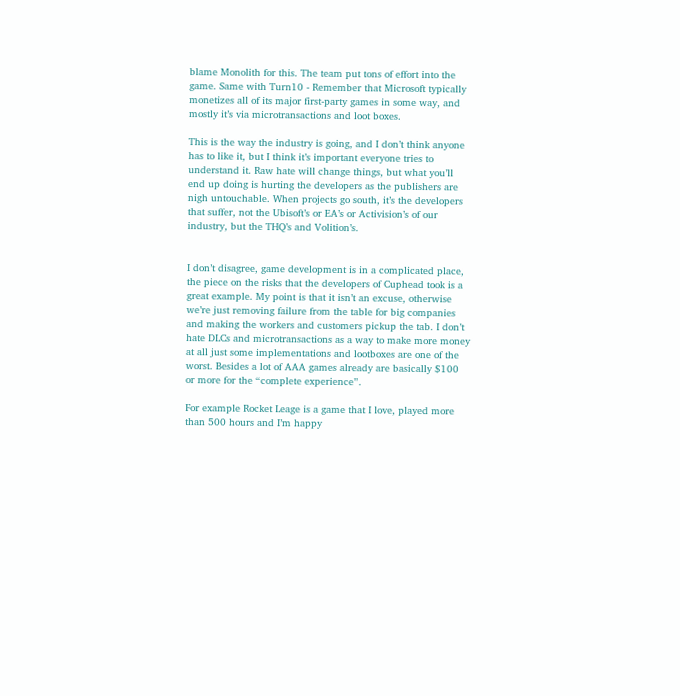blame Monolith for this. The team put tons of effort into the game. Same with Turn10 - Remember that Microsoft typically monetizes all of its major first-party games in some way, and mostly it’s via microtransactions and loot boxes.

This is the way the industry is going, and I don’t think anyone has to like it, but I think it’s important everyone tries to understand it. Raw hate will change things, but what you’ll end up doing is hurting the developers as the publishers are nigh untouchable. When projects go south, it’s the developers that suffer, not the Ubisoft’s or EA’s or Activision’s of our industry, but the THQ’s and Volition’s.


I don’t disagree, game development is in a complicated place, the piece on the risks that the developers of Cuphead took is a great example. My point is that it isn’t an excuse, otherwise we’re just removing failure from the table for big companies and making the workers and customers pickup the tab. I don’t hate DLCs and microtransactions as a way to make more money at all just some implementations and lootboxes are one of the worst. Besides a lot of AAA games already are basically $100 or more for the “complete experience”.

For example Rocket Leage is a game that I love, played more than 500 hours and I’m happy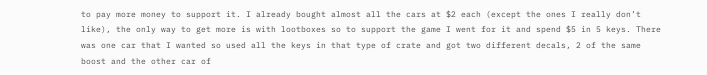to pay more money to support it. I already bought almost all the cars at $2 each (except the ones I really don’t like), the only way to get more is with lootboxes so to support the game I went for it and spend $5 in 5 keys. There was one car that I wanted so used all the keys in that type of crate and got two different decals, 2 of the same boost and the other car of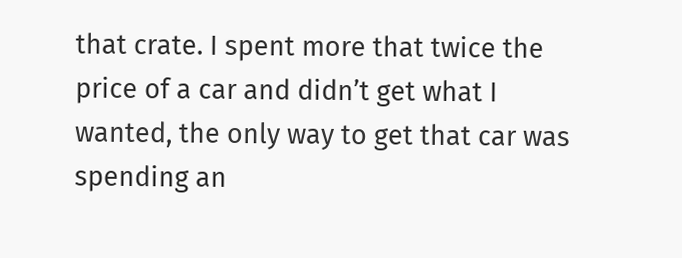that crate. I spent more that twice the price of a car and didn’t get what I wanted, the only way to get that car was spending an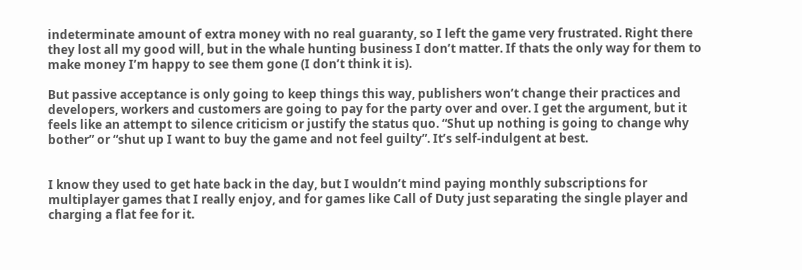indeterminate amount of extra money with no real guaranty, so I left the game very frustrated. Right there they lost all my good will, but in the whale hunting business I don’t matter. If thats the only way for them to make money I’m happy to see them gone (I don’t think it is).

But passive acceptance is only going to keep things this way, publishers won’t change their practices and developers, workers and customers are going to pay for the party over and over. I get the argument, but it feels like an attempt to silence criticism or justify the status quo. “Shut up nothing is going to change why bother” or “shut up I want to buy the game and not feel guilty”. It’s self-indulgent at best.


I know they used to get hate back in the day, but I wouldn’t mind paying monthly subscriptions for multiplayer games that I really enjoy, and for games like Call of Duty just separating the single player and charging a flat fee for it.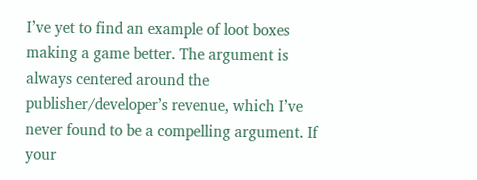I’ve yet to find an example of loot boxes making a game better. The argument is always centered around the publisher/developer’s revenue, which I’ve never found to be a compelling argument. If your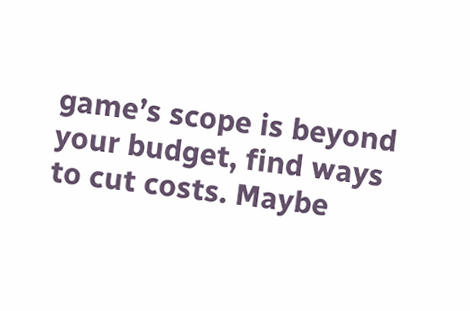game’s scope is beyond your budget, find ways to cut costs. Maybe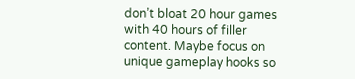don’t bloat 20 hour games with 40 hours of filler content. Maybe focus on unique gameplay hooks so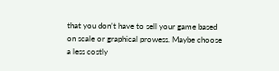that you don’t have to sell your game based on scale or graphical prowess. Maybe choose a less costly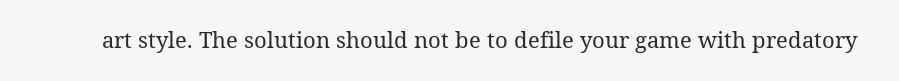art style. The solution should not be to defile your game with predatory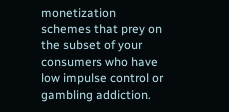monetization schemes that prey on the subset of your consumers who have low impulse control or gambling addiction.